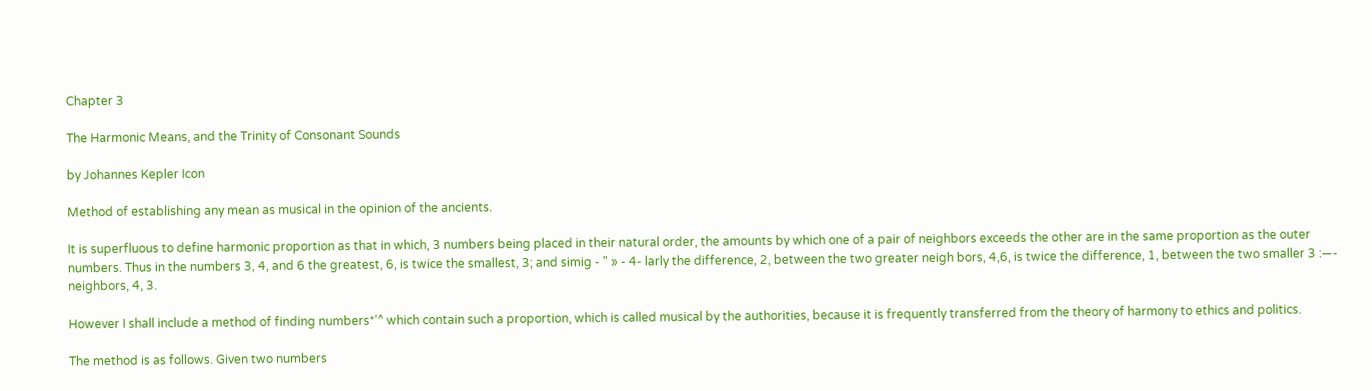Chapter 3

The Harmonic Means, and the Trinity of Consonant Sounds

by Johannes Kepler Icon

Method of establishing any mean as musical in the opinion of the ancients.

It is superfluous to define harmonic proportion as that in which, 3 numbers being placed in their natural order, the amounts by which one of a pair of neighbors exceeds the other are in the same proportion as the outer numbers. Thus in the numbers 3, 4, and 6 the greatest, 6, is twice the smallest, 3; and simig - " » - 4- larly the difference, 2, between the two greater neigh bors, 4,6, is twice the difference, 1, between the two smaller 3 :—- neighbors, 4, 3.

However I shall include a method of finding numbers*’^ which contain such a proportion, which is called musical by the authorities, because it is frequently transferred from the theory of harmony to ethics and politics.

The method is as follows. Given two numbers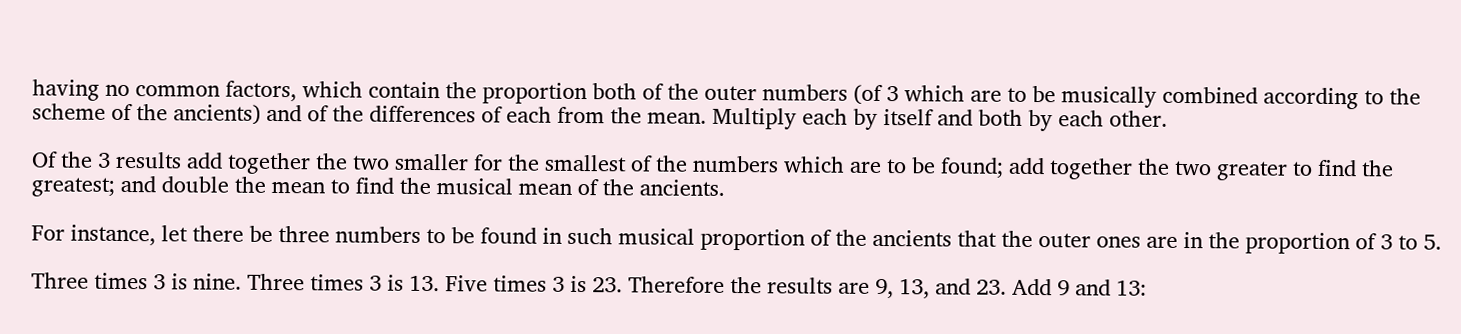having no common factors, which contain the proportion both of the outer numbers (of 3 which are to be musically combined according to the scheme of the ancients) and of the differences of each from the mean. Multiply each by itself and both by each other.

Of the 3 results add together the two smaller for the smallest of the numbers which are to be found; add together the two greater to find the greatest; and double the mean to find the musical mean of the ancients.

For instance, let there be three numbers to be found in such musical proportion of the ancients that the outer ones are in the proportion of 3 to 5.

Three times 3 is nine. Three times 3 is 13. Five times 3 is 23. Therefore the results are 9, 13, and 23. Add 9 and 13: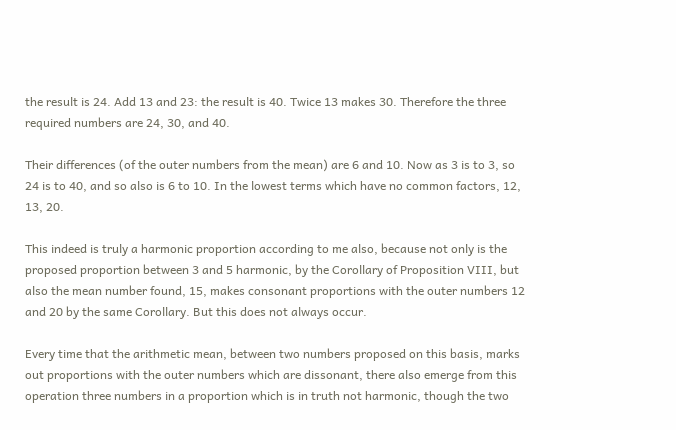the result is 24. Add 13 and 23: the result is 40. Twice 13 makes 30. Therefore the three required numbers are 24, 30, and 40.

Their differences (of the outer numbers from the mean) are 6 and 10. Now as 3 is to 3, so 24 is to 40, and so also is 6 to 10. In the lowest terms which have no common factors, 12, 13, 20.

This indeed is truly a harmonic proportion according to me also, because not only is the proposed proportion between 3 and 5 harmonic, by the Corollary of Proposition VIII, but also the mean number found, 15, makes consonant proportions with the outer numbers 12 and 20 by the same Corollary. But this does not always occur.

Every time that the arithmetic mean, between two numbers proposed on this basis, marks out proportions with the outer numbers which are dissonant, there also emerge from this operation three numbers in a proportion which is in truth not harmonic, though the two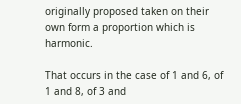originally proposed taken on their own form a proportion which is harmonic.

That occurs in the case of 1 and 6, of 1 and 8, of 3 and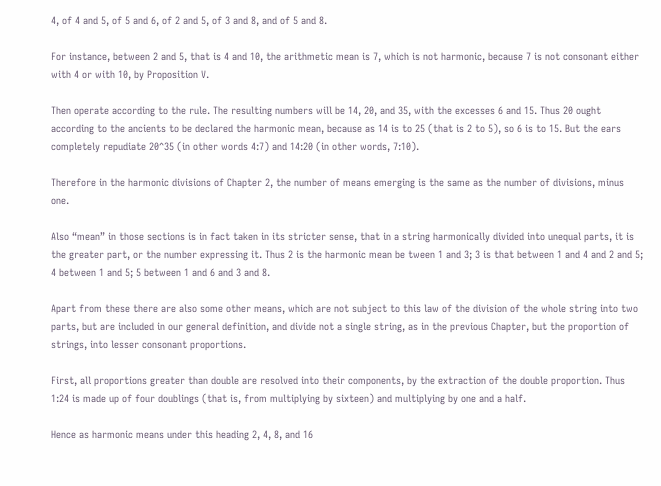4, of 4 and 5, of 5 and 6, of 2 and 5, of 3 and 8, and of 5 and 8.

For instance, between 2 and 5, that is 4 and 10, the arithmetic mean is 7, which is not harmonic, because 7 is not consonant either with 4 or with 10, by Proposition V.

Then operate according to the rule. The resulting numbers will be 14, 20, and 35, with the excesses 6 and 15. Thus 20 ought according to the ancients to be declared the harmonic mean, because as 14 is to 25 (that is 2 to 5), so 6 is to 15. But the ears completely repudiate 20^35 (in other words 4:7) and 14:20 (in other words, 7:10).

Therefore in the harmonic divisions of Chapter 2, the number of means emerging is the same as the number of divisions, minus one.

Also “mean” in those sections is in fact taken in its stricter sense, that in a string harmonically divided into unequal parts, it is the greater part, or the number expressing it. Thus 2 is the harmonic mean be tween 1 and 3; 3 is that between 1 and 4 and 2 and 5; 4 between 1 and 5; 5 between 1 and 6 and 3 and 8.

Apart from these there are also some other means, which are not subject to this law of the division of the whole string into two parts, but are included in our general definition, and divide not a single string, as in the previous Chapter, but the proportion of strings, into lesser consonant proportions.

First, all proportions greater than double are resolved into their components, by the extraction of the double proportion. Thus 1:24 is made up of four doublings (that is, from multiplying by sixteen) and multiplying by one and a half.

Hence as harmonic means under this heading 2, 4, 8, and 16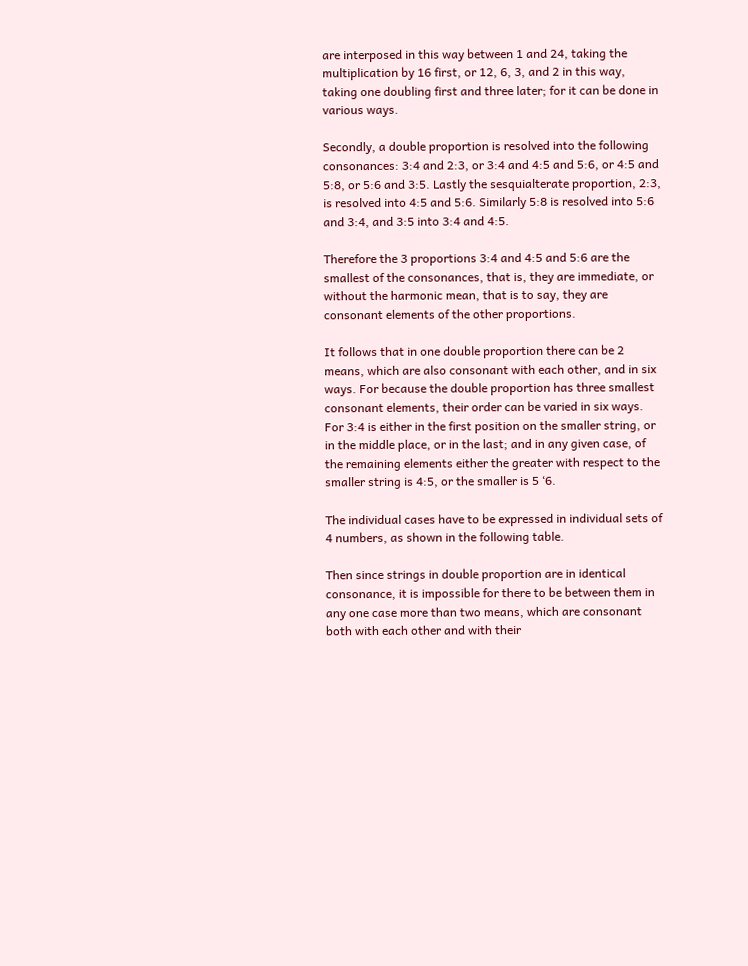are interposed in this way between 1 and 24, taking the multiplication by 16 first, or 12, 6, 3, and 2 in this way, taking one doubling first and three later; for it can be done in various ways.

Secondly, a double proportion is resolved into the following consonances: 3:4 and 2:3, or 3:4 and 4:5 and 5:6, or 4:5 and 5:8, or 5:6 and 3:5. Lastly the sesquialterate proportion, 2:3, is resolved into 4:5 and 5:6. Similarly 5:8 is resolved into 5:6 and 3:4, and 3:5 into 3:4 and 4:5.

Therefore the 3 proportions 3:4 and 4:5 and 5:6 are the smallest of the consonances, that is, they are immediate, or without the harmonic mean, that is to say, they are consonant elements of the other proportions.

It follows that in one double proportion there can be 2 means, which are also consonant with each other, and in six ways. For because the double proportion has three smallest consonant elements, their order can be varied in six ways. For 3:4 is either in the first position on the smaller string, or in the middle place, or in the last; and in any given case, of the remaining elements either the greater with respect to the smaller string is 4:5, or the smaller is 5 ‘6.

The individual cases have to be expressed in individual sets of 4 numbers, as shown in the following table.

Then since strings in double proportion are in identical consonance, it is impossible for there to be between them in any one case more than two means, which are consonant both with each other and with their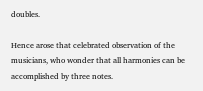doubles.

Hence arose that celebrated observation of the musicians, who wonder that all harmonies can be accomplished by three notes.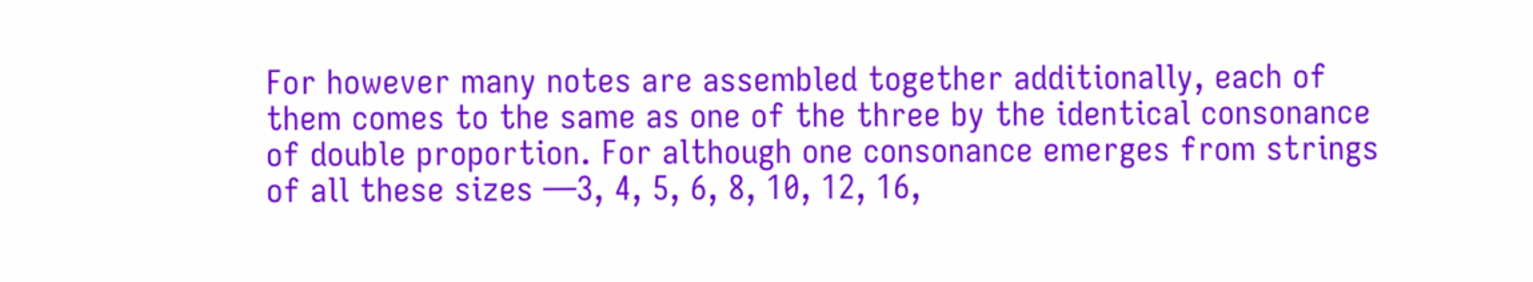For however many notes are assembled together additionally, each of them comes to the same as one of the three by the identical consonance of double proportion. For although one consonance emerges from strings of all these sizes —3, 4, 5, 6, 8, 10, 12, 16,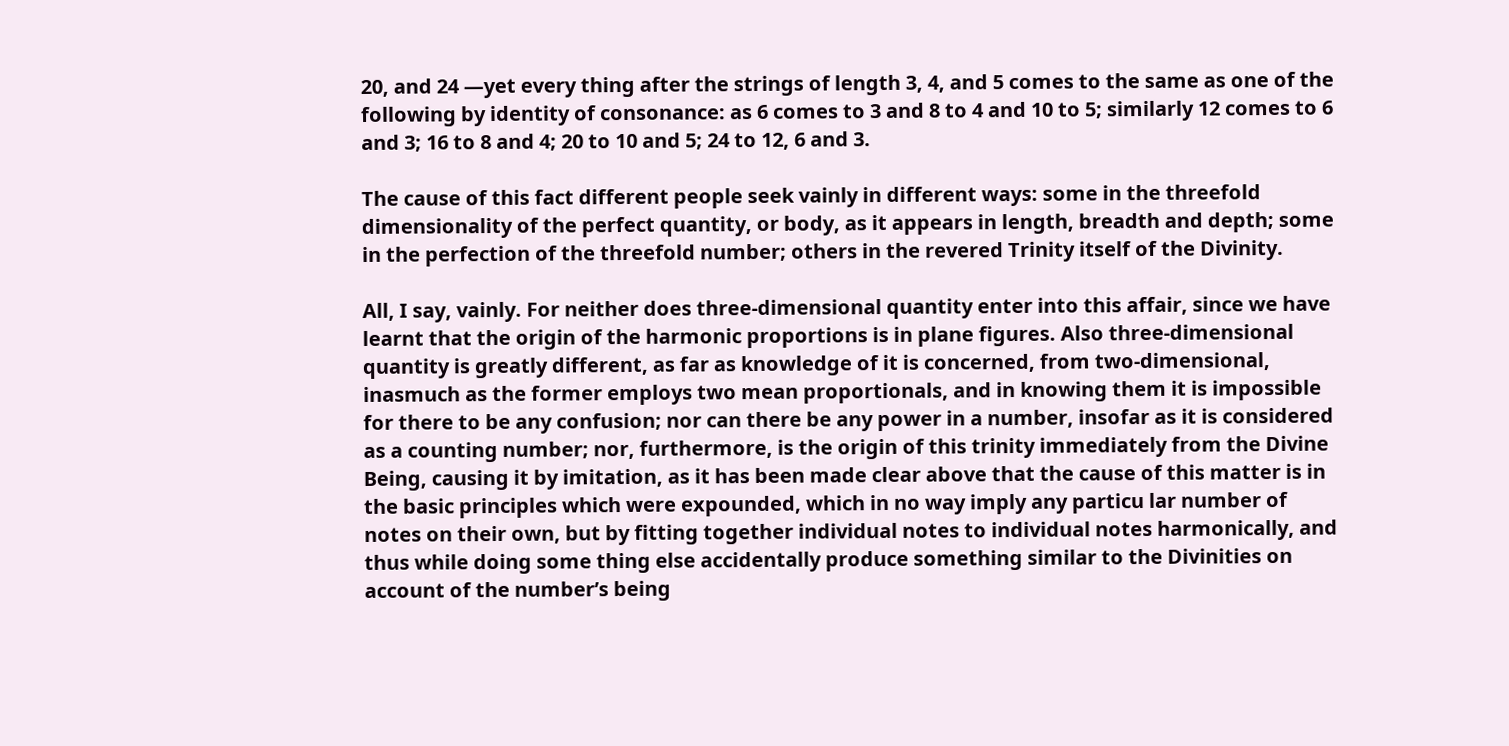20, and 24 —yet every thing after the strings of length 3, 4, and 5 comes to the same as one of the following by identity of consonance: as 6 comes to 3 and 8 to 4 and 10 to 5; similarly 12 comes to 6 and 3; 16 to 8 and 4; 20 to 10 and 5; 24 to 12, 6 and 3.

The cause of this fact different people seek vainly in different ways: some in the threefold dimensionality of the perfect quantity, or body, as it appears in length, breadth and depth; some in the perfection of the threefold number; others in the revered Trinity itself of the Divinity.

All, I say, vainly. For neither does three-dimensional quantity enter into this affair, since we have learnt that the origin of the harmonic proportions is in plane figures. Also three-dimensional quantity is greatly different, as far as knowledge of it is concerned, from two-dimensional, inasmuch as the former employs two mean proportionals, and in knowing them it is impossible for there to be any confusion; nor can there be any power in a number, insofar as it is considered as a counting number; nor, furthermore, is the origin of this trinity immediately from the Divine Being, causing it by imitation, as it has been made clear above that the cause of this matter is in the basic principles which were expounded, which in no way imply any particu lar number of notes on their own, but by fitting together individual notes to individual notes harmonically, and thus while doing some thing else accidentally produce something similar to the Divinities on account of the number’s being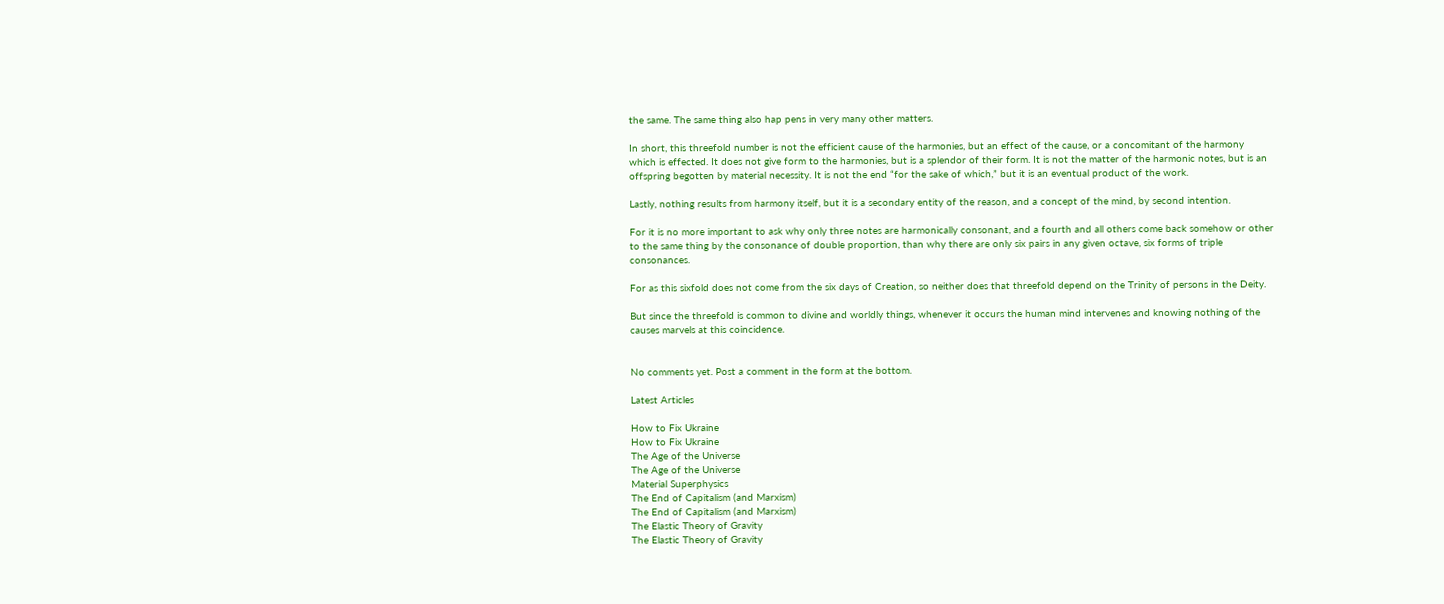the same. The same thing also hap pens in very many other matters.

In short, this threefold number is not the efficient cause of the harmonies, but an effect of the cause, or a concomitant of the harmony which is effected. It does not give form to the harmonies, but is a splendor of their form. It is not the matter of the harmonic notes, but is an offspring begotten by material necessity. It is not the end “for the sake of which,” but it is an eventual product of the work.

Lastly, nothing results from harmony itself, but it is a secondary entity of the reason, and a concept of the mind, by second intention.

For it is no more important to ask why only three notes are harmonically consonant, and a fourth and all others come back somehow or other to the same thing by the consonance of double proportion, than why there are only six pairs in any given octave, six forms of triple consonances.

For as this sixfold does not come from the six days of Creation, so neither does that threefold depend on the Trinity of persons in the Deity.

But since the threefold is common to divine and worldly things, whenever it occurs the human mind intervenes and knowing nothing of the causes marvels at this coincidence.


No comments yet. Post a comment in the form at the bottom.

Latest Articles

How to Fix Ukraine
How to Fix Ukraine
The Age of the Universe
The Age of the Universe
Material Superphysics
The End of Capitalism (and Marxism)
The End of Capitalism (and Marxism)
The Elastic Theory of Gravity
The Elastic Theory of Gravity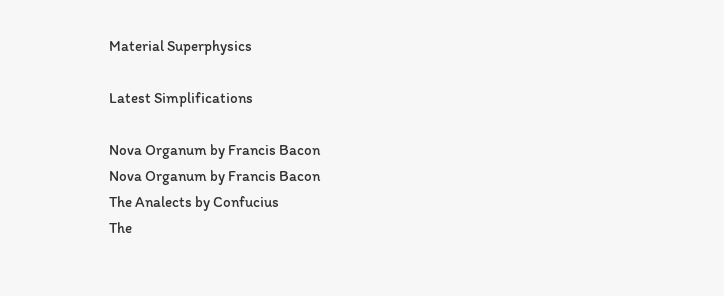Material Superphysics

Latest Simplifications

Nova Organum by Francis Bacon
Nova Organum by Francis Bacon
The Analects by Confucius
The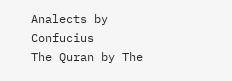Analects by Confucius
The Quran by The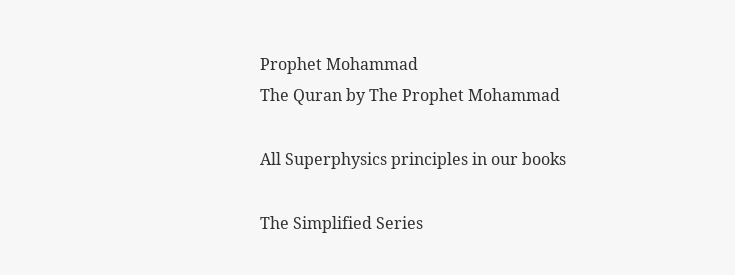Prophet Mohammad
The Quran by The Prophet Mohammad

All Superphysics principles in our books

The Simplified Series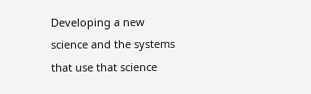Developing a new science and the systems that use that science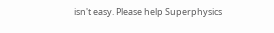isn't easy. Please help Superphysics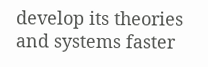develop its theories and systems faster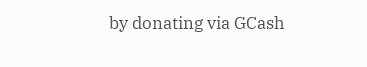by donating via GCash